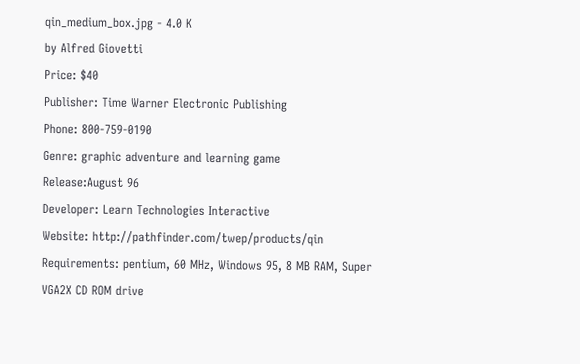qin_medium_box.jpg - 4.0 K
by Alfred Giovetti
Price: $40
Publisher: Time Warner Electronic Publishing
Phone: 800-759-0190
Genre: graphic adventure and learning game
Release:August 96
Developer: Learn Technologies Interactive
Website: http://pathfinder.com/twep/products/qin
Requirements: pentium, 60 MHz, Windows 95, 8 MB RAM, Super VGA2X CD ROM drive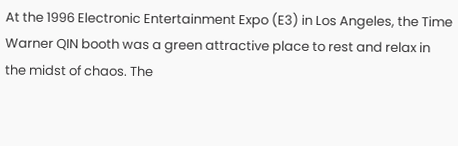At the 1996 Electronic Entertainment Expo (E3) in Los Angeles, the Time Warner QIN booth was a green attractive place to rest and relax in the midst of chaos. The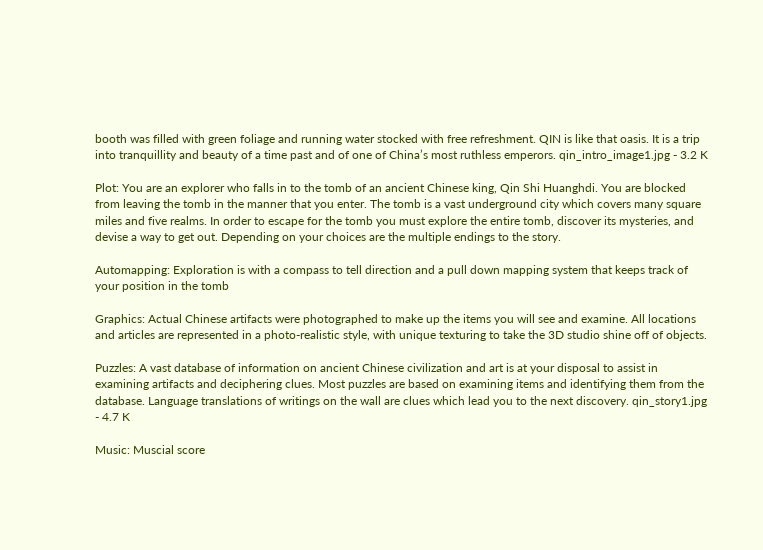booth was filled with green foliage and running water stocked with free refreshment. QIN is like that oasis. It is a trip into tranquillity and beauty of a time past and of one of China’s most ruthless emperors. qin_intro_image1.jpg - 3.2 K

Plot: You are an explorer who falls in to the tomb of an ancient Chinese king, Qin Shi Huanghdi. You are blocked from leaving the tomb in the manner that you enter. The tomb is a vast underground city which covers many square miles and five realms. In order to escape for the tomb you must explore the entire tomb, discover its mysteries, and devise a way to get out. Depending on your choices are the multiple endings to the story.

Automapping: Exploration is with a compass to tell direction and a pull down mapping system that keeps track of your position in the tomb

Graphics: Actual Chinese artifacts were photographed to make up the items you will see and examine. All locations and articles are represented in a photo-realistic style, with unique texturing to take the 3D studio shine off of objects.

Puzzles: A vast database of information on ancient Chinese civilization and art is at your disposal to assist in examining artifacts and deciphering clues. Most puzzles are based on examining items and identifying them from the database. Language translations of writings on the wall are clues which lead you to the next discovery. qin_story1.jpg - 4.7 K

Music: Muscial score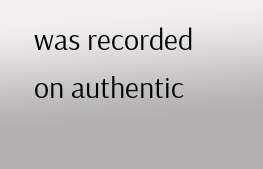was recorded on authentic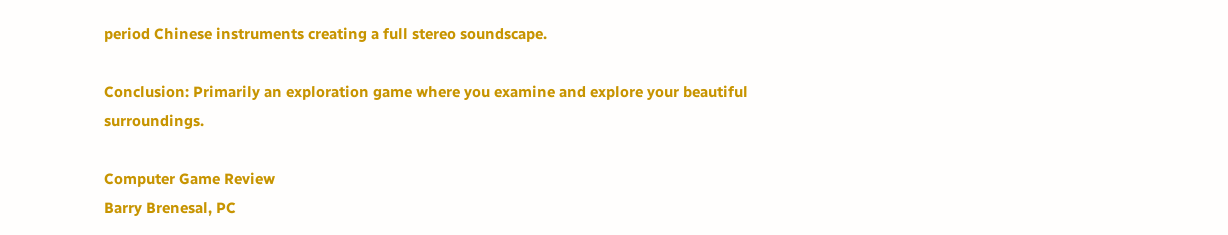period Chinese instruments creating a full stereo soundscape.

Conclusion: Primarily an exploration game where you examine and explore your beautiful surroundings.

Computer Game Review
Barry Brenesal, PC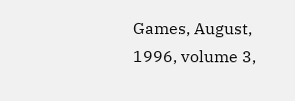Games, August, 1996, volume 3,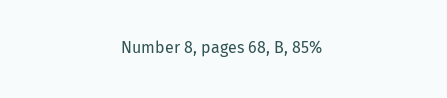Number 8, pages 68, B, 85%